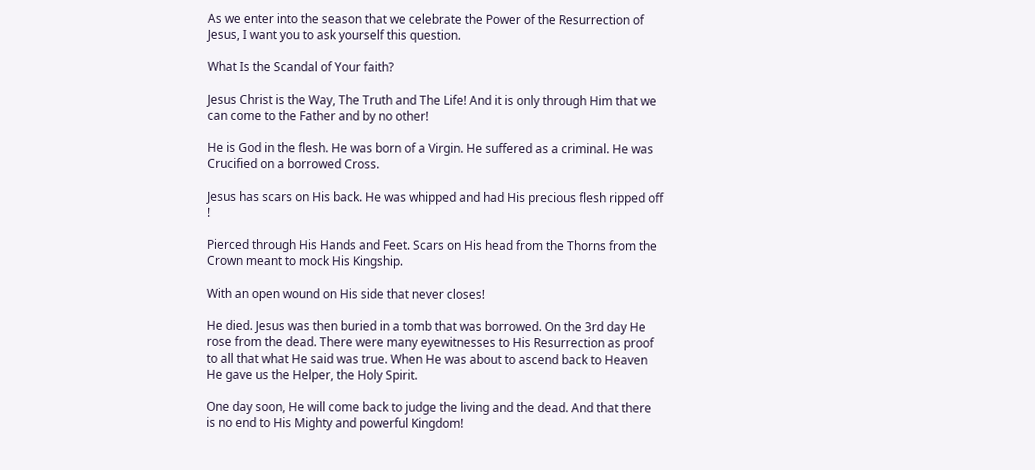As we enter into the season that we celebrate the Power of the Resurrection of Jesus, I want you to ask yourself this question.

What Is the Scandal of Your faith?

Jesus Christ is the Way, The Truth and The Life! And it is only through Him that we can come to the Father and by no other!

He is God in the flesh. He was born of a Virgin. He suffered as a criminal. He was Crucified on a borrowed Cross.

Jesus has scars on His back. He was whipped and had His precious flesh ripped off !

Pierced through His Hands and Feet. Scars on His head from the Thorns from the Crown meant to mock His Kingship.

With an open wound on His side that never closes!

He died. Jesus was then buried in a tomb that was borrowed. On the 3rd day He rose from the dead. There were many eyewitnesses to His Resurrection as proof to all that what He said was true. When He was about to ascend back to Heaven He gave us the Helper, the Holy Spirit.

One day soon, He will come back to judge the living and the dead. And that there is no end to His Mighty and powerful Kingdom!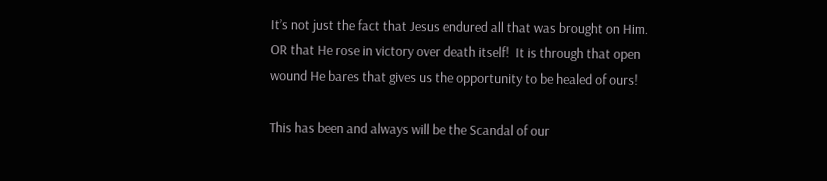It’s not just the fact that Jesus endured all that was brought on Him. OR that He rose in victory over death itself!  It is through that open wound He bares that gives us the opportunity to be healed of ours!

This has been and always will be the Scandal of our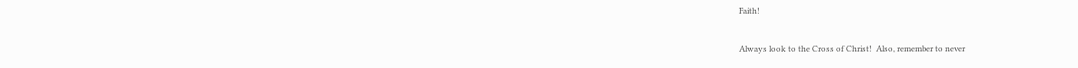Faith!

Always look to the Cross of Christ!  Also, remember to never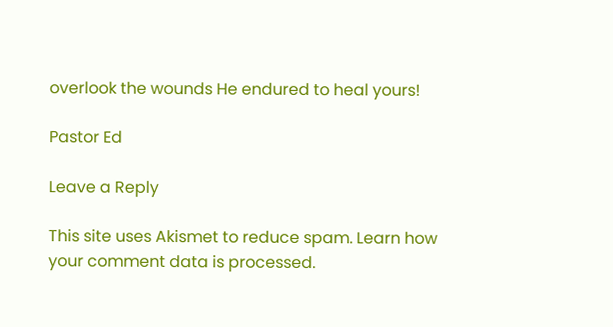overlook the wounds He endured to heal yours!

Pastor Ed

Leave a Reply

This site uses Akismet to reduce spam. Learn how your comment data is processed.